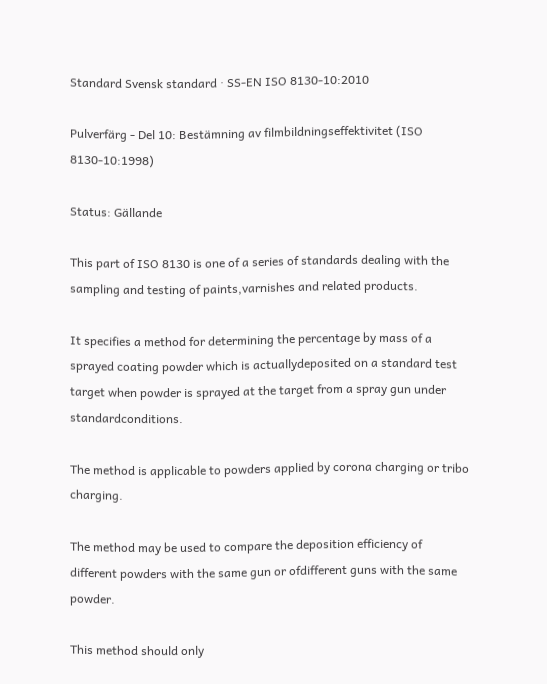Standard Svensk standard · SS-EN ISO 8130-10:2010

Pulverfärg - Del 10: Bestämning av filmbildningseffektivitet (ISO 8130-10:1998)

Status: Gällande

This part of ISO 8130 is one of a series of standards dealing with the sampling and testing of paints,varnishes and related products.

It specifies a method for determining the percentage by mass of a sprayed coating powder which is actuallydeposited on a standard test target when powder is sprayed at the target from a spray gun under standardconditions.

The method is applicable to powders applied by corona charging or tribo charging.

The method may be used to compare the deposition efficiency of different powders with the same gun or ofdifferent guns with the same powder.

This method should only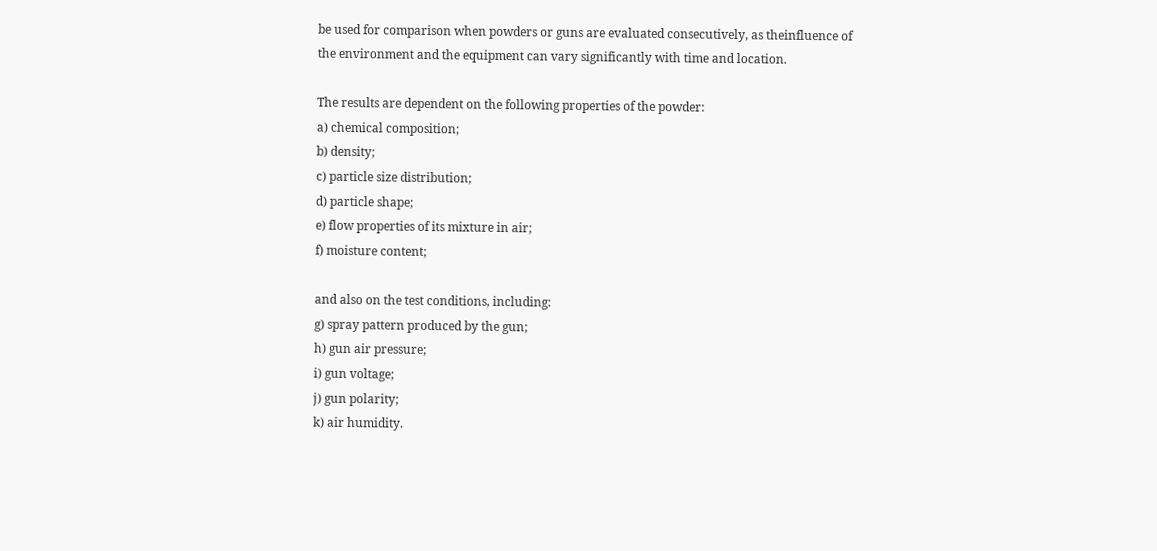be used for comparison when powders or guns are evaluated consecutively, as theinfluence of the environment and the equipment can vary significantly with time and location.

The results are dependent on the following properties of the powder:
a) chemical composition;
b) density;
c) particle size distribution;
d) particle shape;
e) flow properties of its mixture in air;
f) moisture content;

and also on the test conditions, including:
g) spray pattern produced by the gun;
h) gun air pressure;
i) gun voltage;
j) gun polarity;
k) air humidity.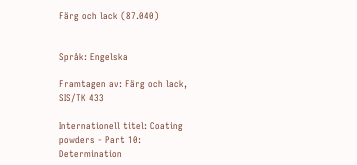Färg och lack (87.040)


Språk: Engelska

Framtagen av: Färg och lack, SIS/TK 433

Internationell titel: Coating powders - Part 10: Determination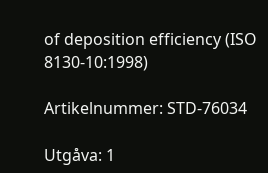of deposition efficiency (ISO 8130-10:1998)

Artikelnummer: STD-76034

Utgåva: 1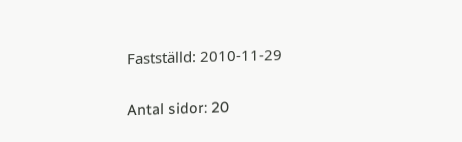Fastställd: 2010-11-29

Antal sidor: 20